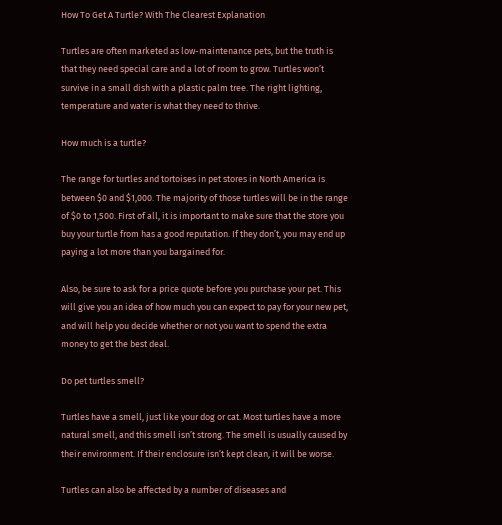How To Get A Turtle? With The Clearest Explanation

Turtles are often marketed as low-maintenance pets, but the truth is that they need special care and a lot of room to grow. Turtles won’t survive in a small dish with a plastic palm tree. The right lighting, temperature and water is what they need to thrive.

How much is a turtle?

The range for turtles and tortoises in pet stores in North America is between $0 and $1,000. The majority of those turtles will be in the range of $0 to 1,500. First of all, it is important to make sure that the store you buy your turtle from has a good reputation. If they don’t, you may end up paying a lot more than you bargained for.

Also, be sure to ask for a price quote before you purchase your pet. This will give you an idea of how much you can expect to pay for your new pet, and will help you decide whether or not you want to spend the extra money to get the best deal.

Do pet turtles smell?

Turtles have a smell, just like your dog or cat. Most turtles have a more natural smell, and this smell isn’t strong. The smell is usually caused by their environment. If their enclosure isn’t kept clean, it will be worse.

Turtles can also be affected by a number of diseases and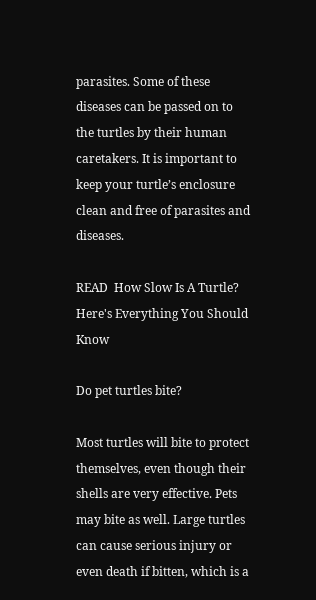parasites. Some of these diseases can be passed on to the turtles by their human caretakers. It is important to keep your turtle’s enclosure clean and free of parasites and diseases.

READ  How Slow Is A Turtle? Here's Everything You Should Know

Do pet turtles bite?

Most turtles will bite to protect themselves, even though their shells are very effective. Pets may bite as well. Large turtles can cause serious injury or even death if bitten, which is a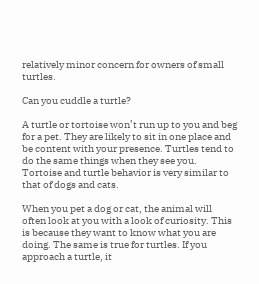relatively minor concern for owners of small turtles.

Can you cuddle a turtle?

A turtle or tortoise won’t run up to you and beg for a pet. They are likely to sit in one place and be content with your presence. Turtles tend to do the same things when they see you. Tortoise and turtle behavior is very similar to that of dogs and cats.

When you pet a dog or cat, the animal will often look at you with a look of curiosity. This is because they want to know what you are doing. The same is true for turtles. If you approach a turtle, it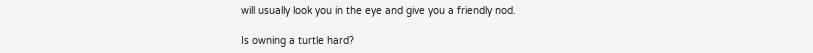will usually look you in the eye and give you a friendly nod.

Is owning a turtle hard?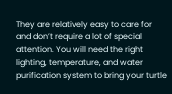They are relatively easy to care for and don’t require a lot of special attention. You will need the right lighting, temperature, and water purification system to bring your turtle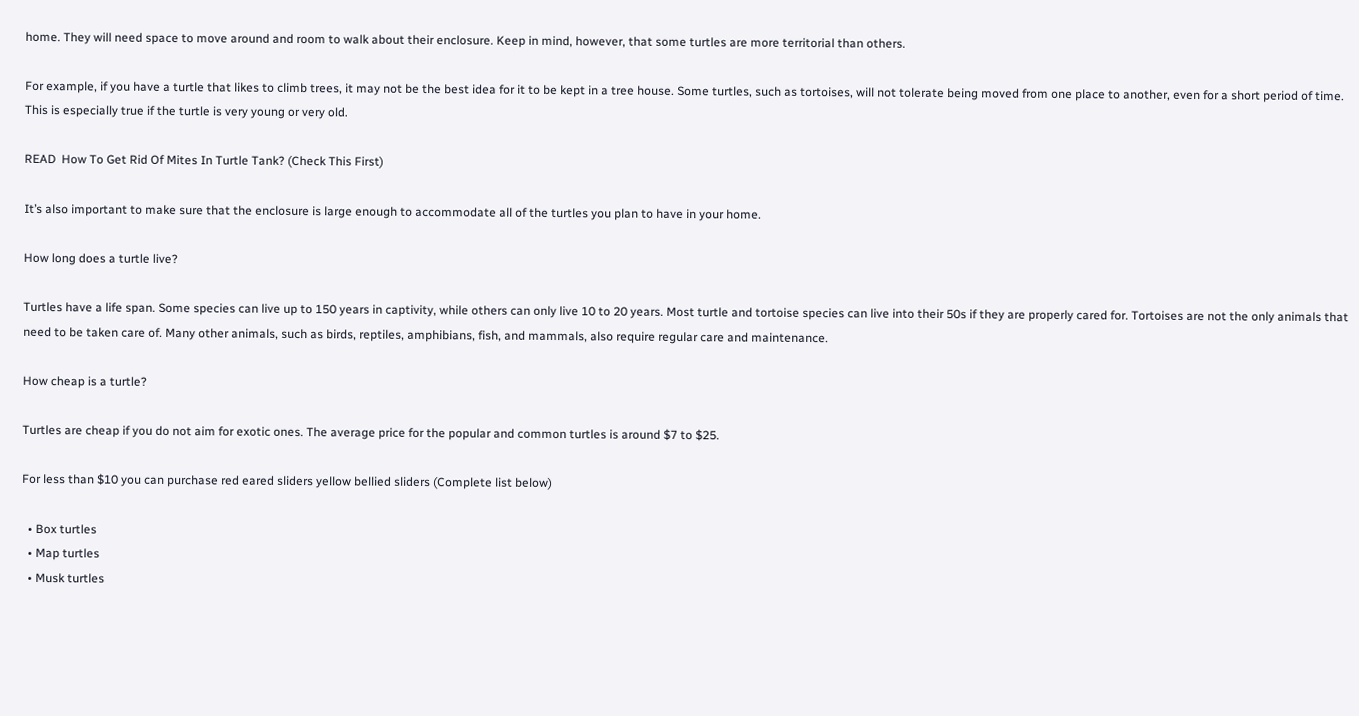home. They will need space to move around and room to walk about their enclosure. Keep in mind, however, that some turtles are more territorial than others.

For example, if you have a turtle that likes to climb trees, it may not be the best idea for it to be kept in a tree house. Some turtles, such as tortoises, will not tolerate being moved from one place to another, even for a short period of time. This is especially true if the turtle is very young or very old.

READ  How To Get Rid Of Mites In Turtle Tank? (Check This First)

It’s also important to make sure that the enclosure is large enough to accommodate all of the turtles you plan to have in your home.

How long does a turtle live?

Turtles have a life span. Some species can live up to 150 years in captivity, while others can only live 10 to 20 years. Most turtle and tortoise species can live into their 50s if they are properly cared for. Tortoises are not the only animals that need to be taken care of. Many other animals, such as birds, reptiles, amphibians, fish, and mammals, also require regular care and maintenance.

How cheap is a turtle?

Turtles are cheap if you do not aim for exotic ones. The average price for the popular and common turtles is around $7 to $25.

For less than $10 you can purchase red eared sliders yellow bellied sliders (Complete list below)

  • Box turtles
  • Map turtles
  • Musk turtles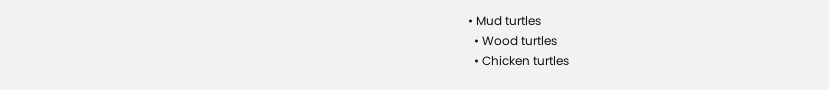• Mud turtles
  • Wood turtles
  • Chicken turtles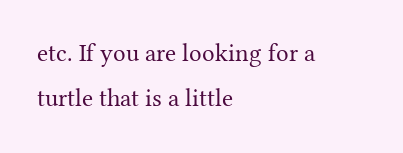etc. If you are looking for a turtle that is a little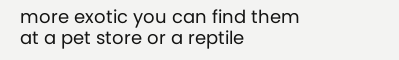more exotic you can find them at a pet store or a reptile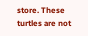store. These turtles are not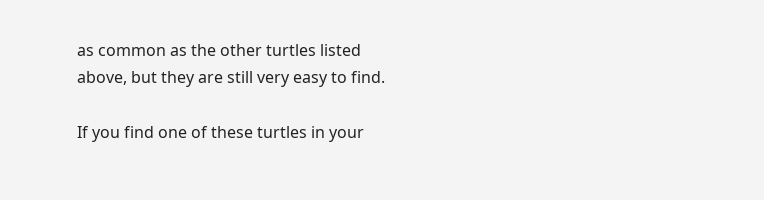as common as the other turtles listed above, but they are still very easy to find.

If you find one of these turtles in your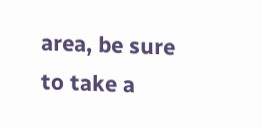area, be sure to take a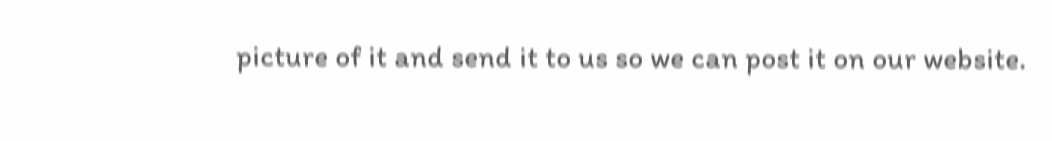picture of it and send it to us so we can post it on our website.